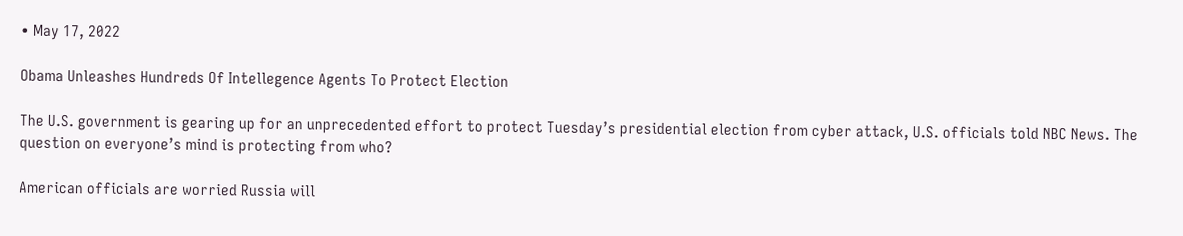• May 17, 2022

Obama Unleashes Hundreds Of Intellegence Agents To Protect Election

The U.S. government is gearing up for an unprecedented effort to protect Tuesday’s presidential election from cyber attack, U.S. officials told NBC News. The question on everyone’s mind is protecting from who?

American officials are worried Russia will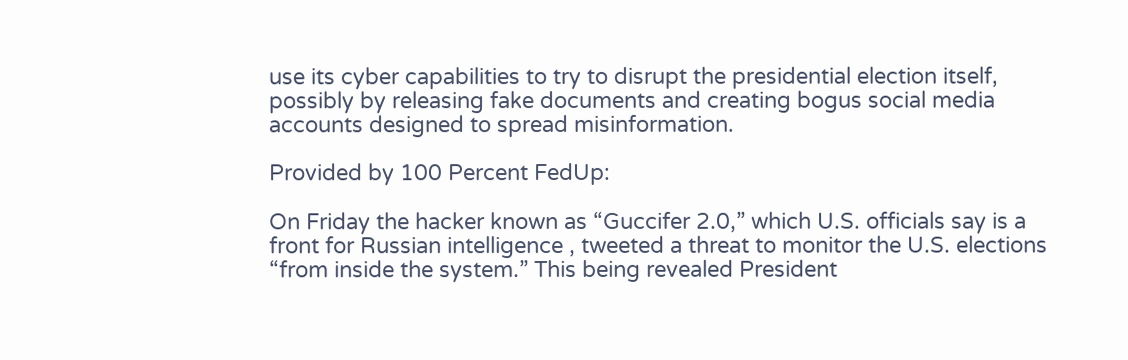use its cyber capabilities to try to disrupt the presidential election itself, possibly by releasing fake documents and creating bogus social media accounts designed to spread misinformation.

Provided by 100 Percent FedUp:

On Friday the hacker known as “Guccifer 2.0,” which U.S. officials say is a front for Russian intelligence , tweeted a threat to monitor the U.S. elections “from inside the system.” This being revealed President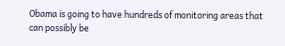Obama is going to have hundreds of monitoring areas that can possibly be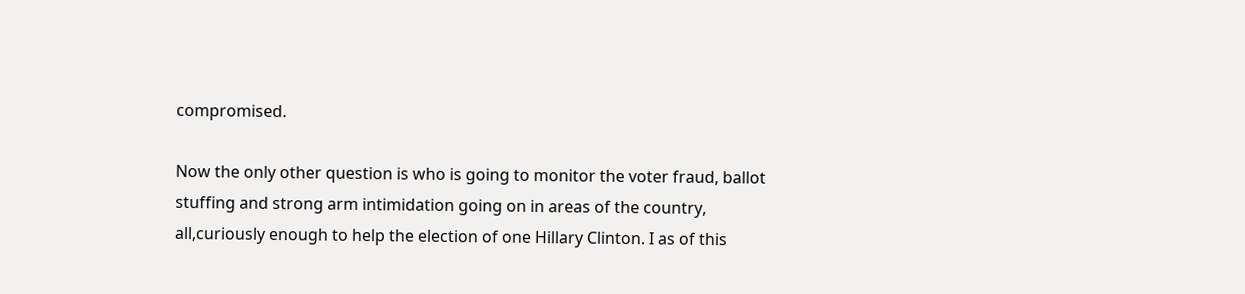compromised.

Now the only other question is who is going to monitor the voter fraud, ballot stuffing and strong arm intimidation going on in areas of the country, all,curiously enough to help the election of one Hillary Clinton. I as of this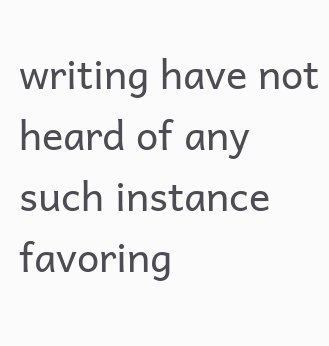writing have not heard of any such instance favoring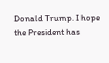Donald Trump. I hope the President has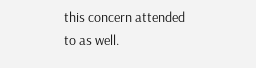this concern attended to as well.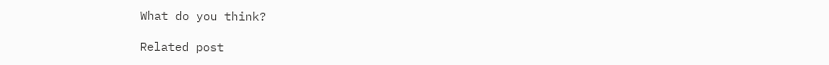What do you think?

Related post